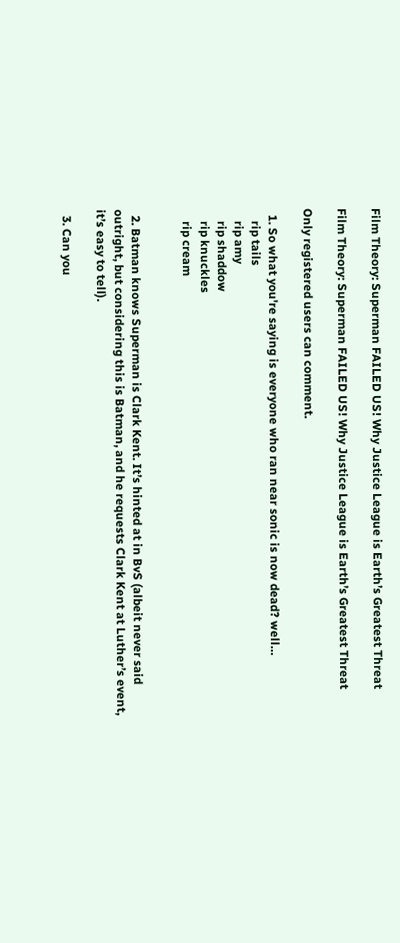Film Theory: Superman FAILED US! Why Justice League is Earth’s Greatest Threat

Film Theory: Superman FAILED US! Why Justice League is Earth’s Greatest Threat

Only registered users can comment.

  1. So what you're saying is everyone who ran near sonic is now dead? well…
    rip tails
    rip amy
    rip shaddow
    rip knuckles
    rip cream


  2. Batman knows Superman is Clark Kent. It’s hinted at in BvS (albeit never said outright, but considering this is Batman, and he requests Clark Kent at Luther’s event, it’s easy to tell).

  3. Can you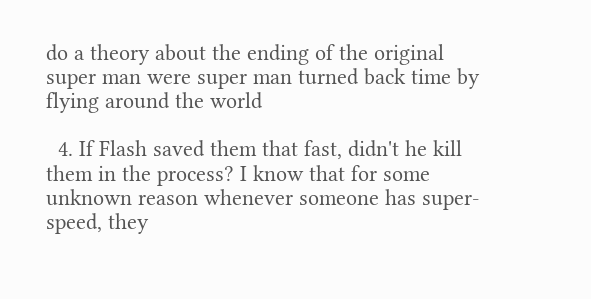do a theory about the ending of the original super man were super man turned back time by flying around the world

  4. If Flash saved them that fast, didn't he kill them in the process? I know that for some unknown reason whenever someone has super-speed, they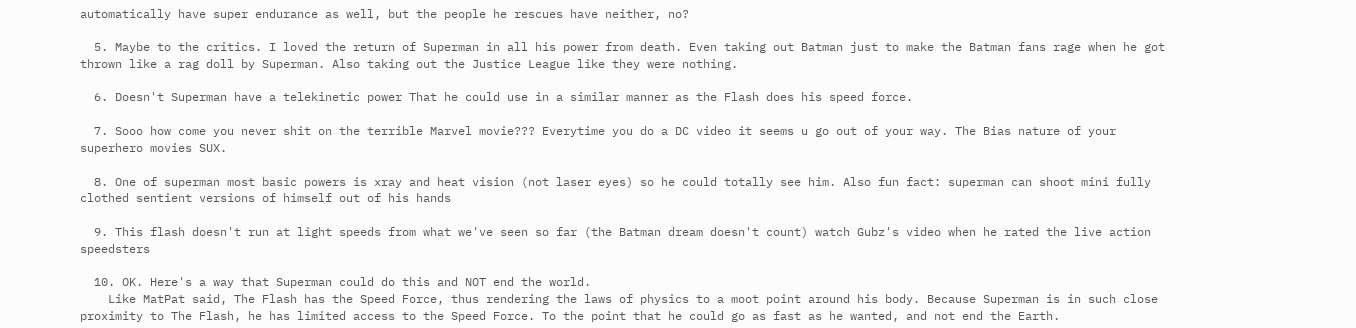automatically have super endurance as well, but the people he rescues have neither, no?

  5. Maybe to the critics. I loved the return of Superman in all his power from death. Even taking out Batman just to make the Batman fans rage when he got thrown like a rag doll by Superman. Also taking out the Justice League like they were nothing.

  6. Doesn't Superman have a telekinetic power That he could use in a similar manner as the Flash does his speed force.

  7. Sooo how come you never shit on the terrible Marvel movie??? Everytime you do a DC video it seems u go out of your way. The Bias nature of your superhero movies SUX.

  8. One of superman most basic powers is xray and heat vision (not laser eyes) so he could totally see him. Also fun fact: superman can shoot mini fully clothed sentient versions of himself out of his hands

  9. This flash doesn't run at light speeds from what we've seen so far (the Batman dream doesn't count) watch Gubz's video when he rated the live action speedsters

  10. OK. Here's a way that Superman could do this and NOT end the world.
    Like MatPat said, The Flash has the Speed Force, thus rendering the laws of physics to a moot point around his body. Because Superman is in such close proximity to The Flash, he has limited access to the Speed Force. To the point that he could go as fast as he wanted, and not end the Earth.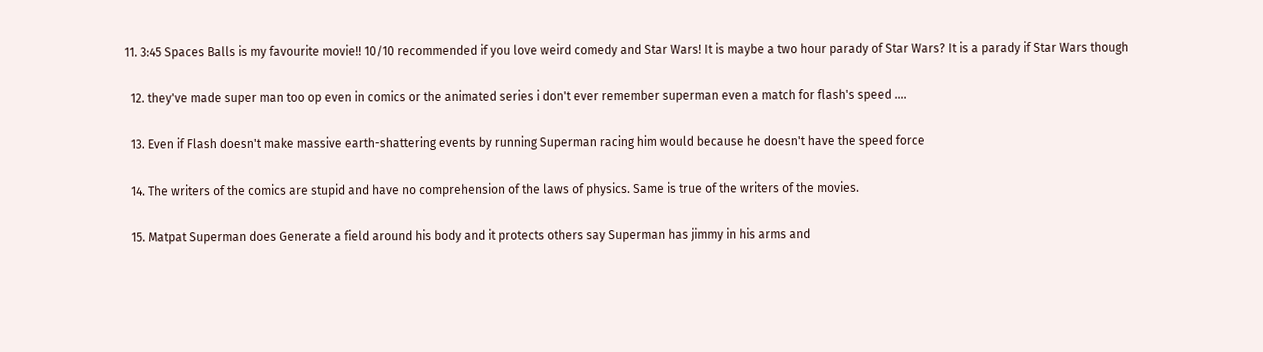11. 3:45 Spaces Balls is my favourite movie!! 10/10 recommended if you love weird comedy and Star Wars! It is maybe a two hour parady of Star Wars? It is a parady if Star Wars though

  12. they've made super man too op even in comics or the animated series i don't ever remember superman even a match for flash's speed ….

  13. Even if Flash doesn't make massive earth-shattering events by running Superman racing him would because he doesn't have the speed force

  14. The writers of the comics are stupid and have no comprehension of the laws of physics. Same is true of the writers of the movies.

  15. Matpat Superman does Generate a field around his body and it protects others say Superman has jimmy in his arms and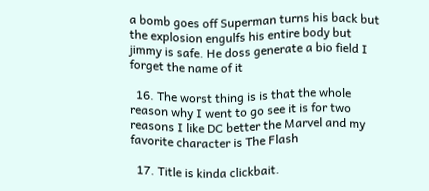a bomb goes off Superman turns his back but the explosion engulfs his entire body but jimmy is safe. He doss generate a bio field I forget the name of it

  16. The worst thing is is that the whole reason why I went to go see it is for two reasons I like DC better the Marvel and my favorite character is The Flash

  17. Title is kinda clickbait.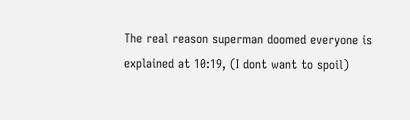The real reason superman doomed everyone is explained at 10:19, (I dont want to spoil)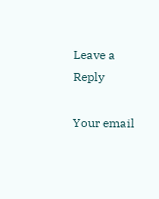Leave a Reply

Your email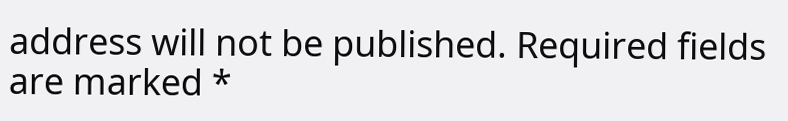address will not be published. Required fields are marked *